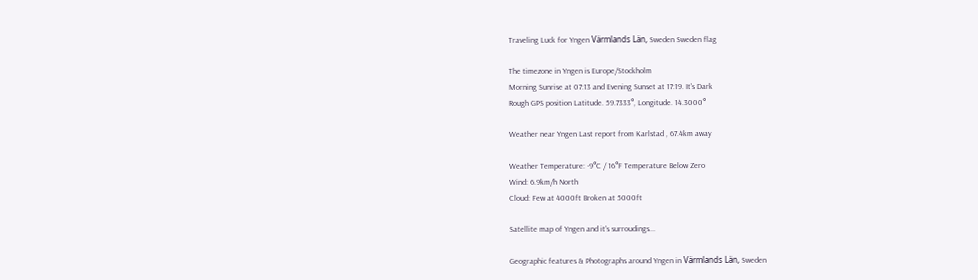Traveling Luck for Yngen Värmlands Län, Sweden Sweden flag

The timezone in Yngen is Europe/Stockholm
Morning Sunrise at 07:13 and Evening Sunset at 17:19. It's Dark
Rough GPS position Latitude. 59.7333°, Longitude. 14.3000°

Weather near Yngen Last report from Karlstad , 67.4km away

Weather Temperature: -9°C / 16°F Temperature Below Zero
Wind: 6.9km/h North
Cloud: Few at 4000ft Broken at 5000ft

Satellite map of Yngen and it's surroudings...

Geographic features & Photographs around Yngen in Värmlands Län, Sweden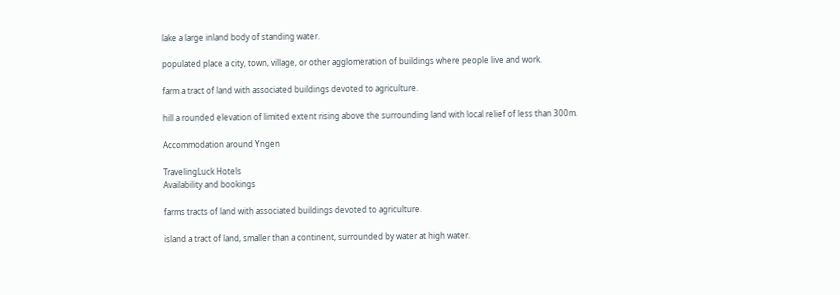lake a large inland body of standing water.

populated place a city, town, village, or other agglomeration of buildings where people live and work.

farm a tract of land with associated buildings devoted to agriculture.

hill a rounded elevation of limited extent rising above the surrounding land with local relief of less than 300m.

Accommodation around Yngen

TravelingLuck Hotels
Availability and bookings

farms tracts of land with associated buildings devoted to agriculture.

island a tract of land, smaller than a continent, surrounded by water at high water.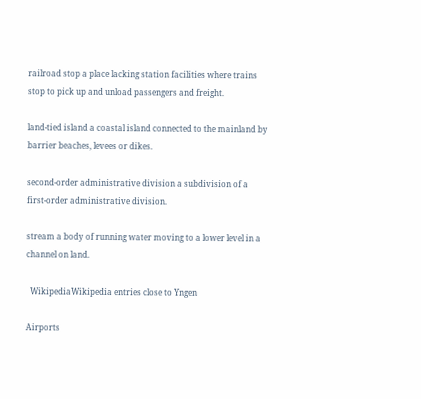railroad stop a place lacking station facilities where trains stop to pick up and unload passengers and freight.

land-tied island a coastal island connected to the mainland by barrier beaches, levees or dikes.

second-order administrative division a subdivision of a first-order administrative division.

stream a body of running water moving to a lower level in a channel on land.

  WikipediaWikipedia entries close to Yngen

Airports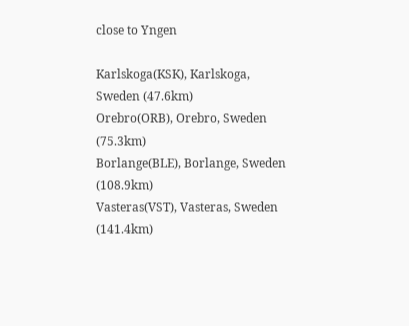close to Yngen

Karlskoga(KSK), Karlskoga, Sweden (47.6km)
Orebro(ORB), Orebro, Sweden (75.3km)
Borlange(BLE), Borlange, Sweden (108.9km)
Vasteras(VST), Vasteras, Sweden (141.4km)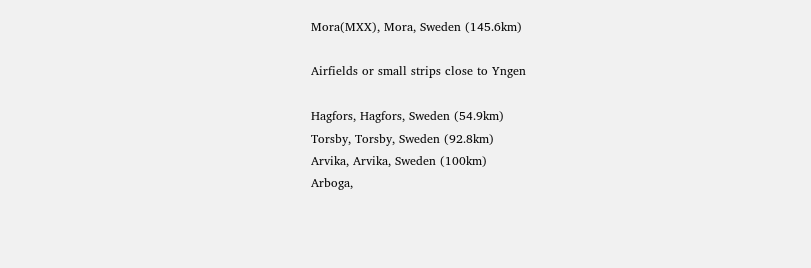Mora(MXX), Mora, Sweden (145.6km)

Airfields or small strips close to Yngen

Hagfors, Hagfors, Sweden (54.9km)
Torsby, Torsby, Sweden (92.8km)
Arvika, Arvika, Sweden (100km)
Arboga,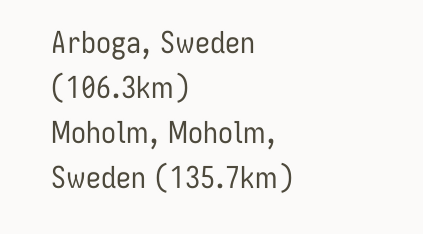Arboga, Sweden (106.3km)
Moholm, Moholm, Sweden (135.7km)